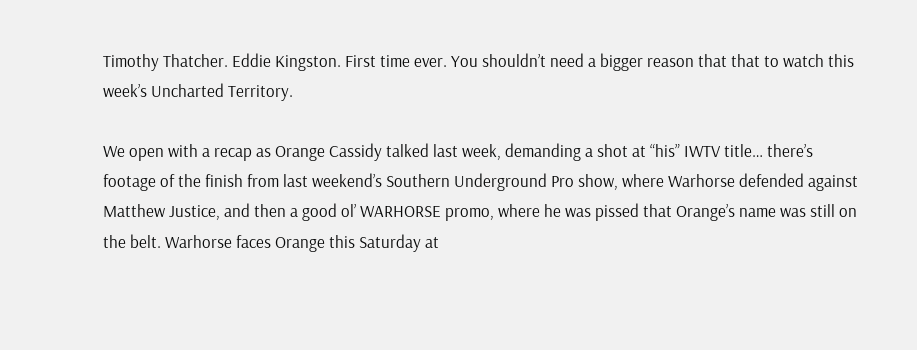Timothy Thatcher. Eddie Kingston. First time ever. You shouldn’t need a bigger reason that that to watch this week’s Uncharted Territory.

We open with a recap as Orange Cassidy talked last week, demanding a shot at “his” IWTV title… there’s footage of the finish from last weekend’s Southern Underground Pro show, where Warhorse defended against Matthew Justice, and then a good ol’ WARHORSE promo, where he was pissed that Orange’s name was still on the belt. Warhorse faces Orange this Saturday at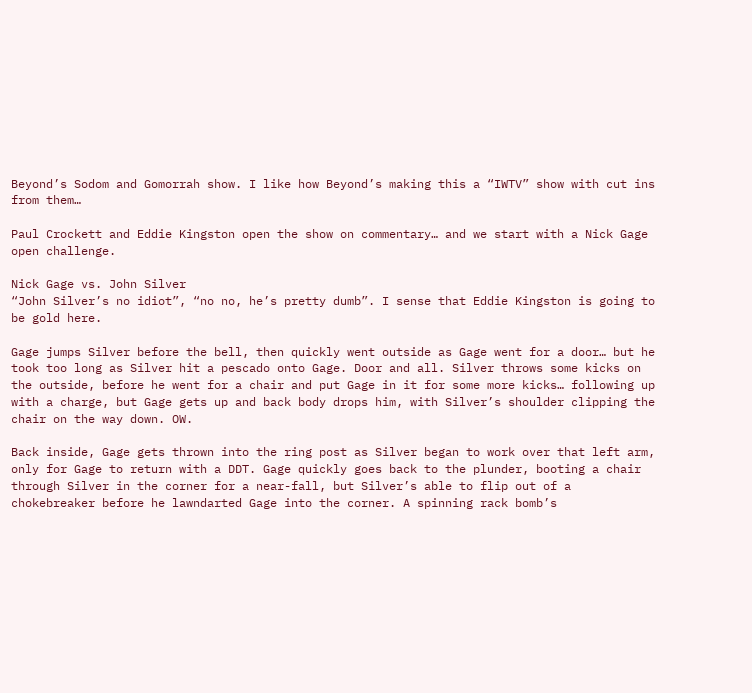Beyond’s Sodom and Gomorrah show. I like how Beyond’s making this a “IWTV” show with cut ins from them…

Paul Crockett and Eddie Kingston open the show on commentary… and we start with a Nick Gage open challenge.

Nick Gage vs. John Silver
“John Silver’s no idiot”, “no no, he’s pretty dumb”. I sense that Eddie Kingston is going to be gold here.

Gage jumps Silver before the bell, then quickly went outside as Gage went for a door… but he took too long as Silver hit a pescado onto Gage. Door and all. Silver throws some kicks on the outside, before he went for a chair and put Gage in it for some more kicks… following up with a charge, but Gage gets up and back body drops him, with Silver’s shoulder clipping the chair on the way down. OW.

Back inside, Gage gets thrown into the ring post as Silver began to work over that left arm, only for Gage to return with a DDT. Gage quickly goes back to the plunder, booting a chair through Silver in the corner for a near-fall, but Silver’s able to flip out of a chokebreaker before he lawndarted Gage into the corner. A spinning rack bomb’s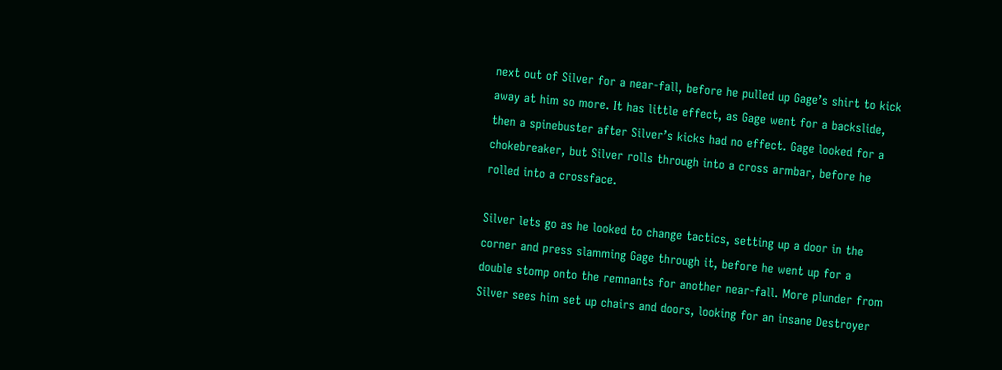next out of Silver for a near-fall, before he pulled up Gage’s shirt to kick away at him so more. It has little effect, as Gage went for a backslide, then a spinebuster after Silver’s kicks had no effect. Gage looked for a chokebreaker, but Silver rolls through into a cross armbar, before he rolled into a crossface.

Silver lets go as he looked to change tactics, setting up a door in the corner and press slamming Gage through it, before he went up for a double stomp onto the remnants for another near-fall. More plunder from Silver sees him set up chairs and doors, looking for an insane Destroyer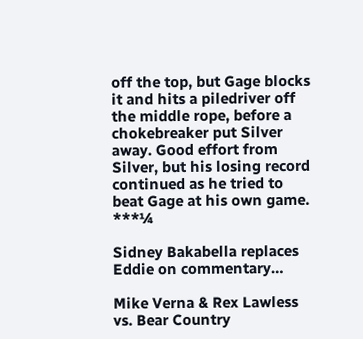off the top, but Gage blocks it and hits a piledriver off the middle rope, before a chokebreaker put Silver away. Good effort from Silver, but his losing record continued as he tried to beat Gage at his own game. ***¼

Sidney Bakabella replaces Eddie on commentary…

Mike Verna & Rex Lawless vs. Bear Country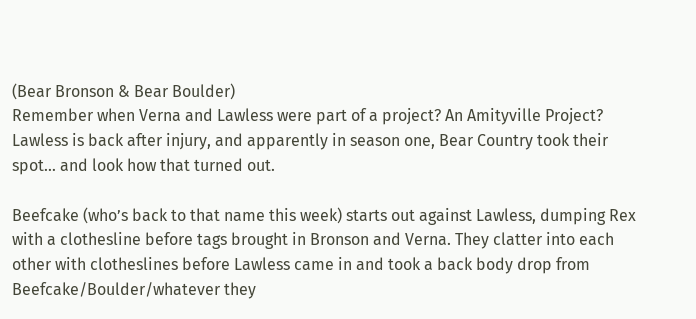(Bear Bronson & Bear Boulder)
Remember when Verna and Lawless were part of a project? An Amityville Project? Lawless is back after injury, and apparently in season one, Bear Country took their spot… and look how that turned out.

Beefcake (who’s back to that name this week) starts out against Lawless, dumping Rex with a clothesline before tags brought in Bronson and Verna. They clatter into each other with clotheslines before Lawless came in and took a back body drop from Beefcake/Boulder/whatever they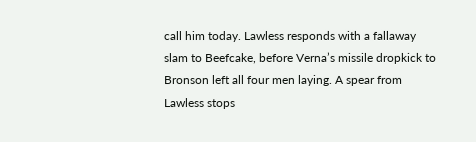call him today. Lawless responds with a fallaway slam to Beefcake, before Verna’s missile dropkick to Bronson left all four men laying. A spear from Lawless stops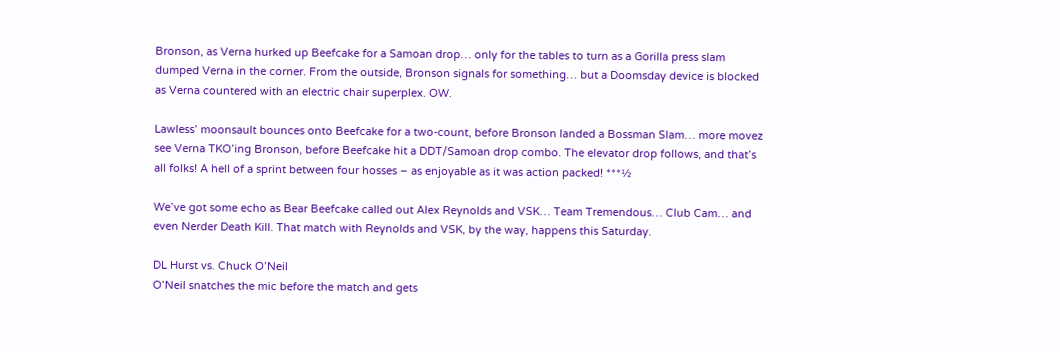Bronson, as Verna hurked up Beefcake for a Samoan drop… only for the tables to turn as a Gorilla press slam dumped Verna in the corner. From the outside, Bronson signals for something… but a Doomsday device is blocked as Verna countered with an electric chair superplex. OW.

Lawless’ moonsault bounces onto Beefcake for a two-count, before Bronson landed a Bossman Slam… more movez see Verna TKO’ing Bronson, before Beefcake hit a DDT/Samoan drop combo. The elevator drop follows, and that’s all folks! A hell of a sprint between four hosses – as enjoyable as it was action packed! ***½

We’ve got some echo as Bear Beefcake called out Alex Reynolds and VSK… Team Tremendous… Club Cam… and even Nerder Death Kill. That match with Reynolds and VSK, by the way, happens this Saturday.

DL Hurst vs. Chuck O’Neil
O’Neil snatches the mic before the match and gets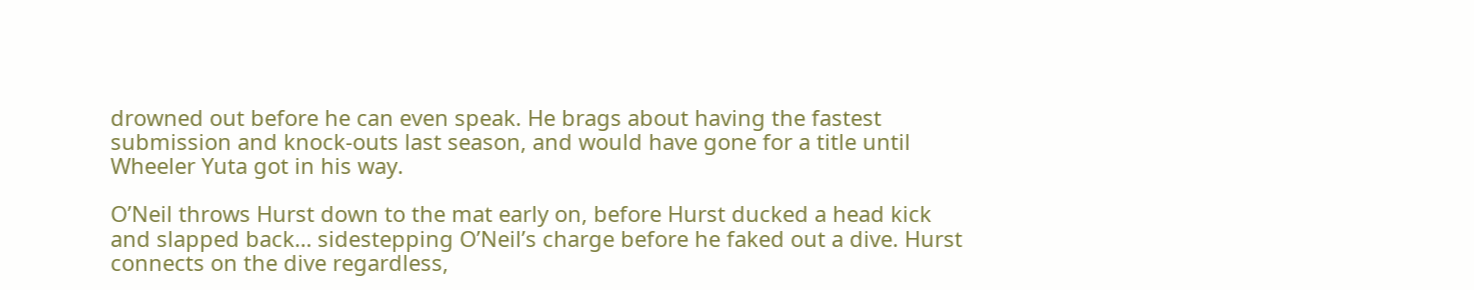drowned out before he can even speak. He brags about having the fastest submission and knock-outs last season, and would have gone for a title until Wheeler Yuta got in his way.

O’Neil throws Hurst down to the mat early on, before Hurst ducked a head kick and slapped back… sidestepping O’Neil’s charge before he faked out a dive. Hurst connects on the dive regardless,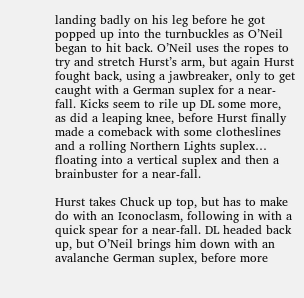landing badly on his leg before he got popped up into the turnbuckles as O’Neil began to hit back. O’Neil uses the ropes to try and stretch Hurst’s arm, but again Hurst fought back, using a jawbreaker, only to get caught with a German suplex for a near-fall. Kicks seem to rile up DL some more, as did a leaping knee, before Hurst finally made a comeback with some clotheslines and a rolling Northern Lights suplex… floating into a vertical suplex and then a brainbuster for a near-fall.

Hurst takes Chuck up top, but has to make do with an Iconoclasm, following in with a quick spear for a near-fall. DL headed back up, but O’Neil brings him down with an avalanche German suplex, before more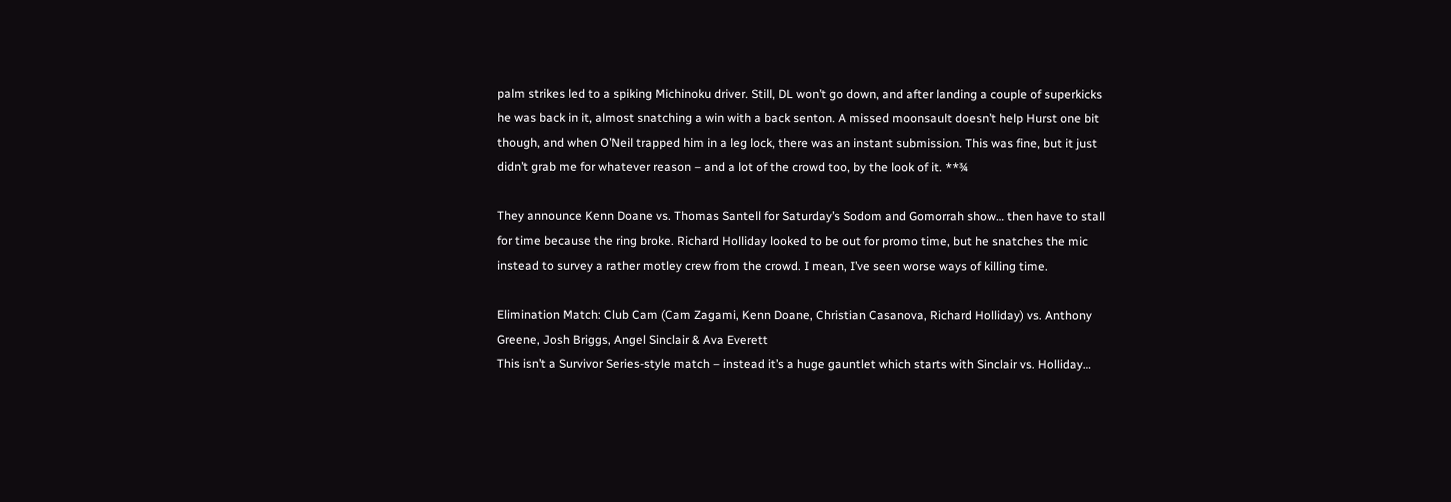palm strikes led to a spiking Michinoku driver. Still, DL won’t go down, and after landing a couple of superkicks he was back in it, almost snatching a win with a back senton. A missed moonsault doesn’t help Hurst one bit though, and when O’Neil trapped him in a leg lock, there was an instant submission. This was fine, but it just didn’t grab me for whatever reason – and a lot of the crowd too, by the look of it. **¾

They announce Kenn Doane vs. Thomas Santell for Saturday’s Sodom and Gomorrah show… then have to stall for time because the ring broke. Richard Holliday looked to be out for promo time, but he snatches the mic instead to survey a rather motley crew from the crowd. I mean, I’ve seen worse ways of killing time.

Elimination Match: Club Cam (Cam Zagami, Kenn Doane, Christian Casanova, Richard Holliday) vs. Anthony Greene, Josh Briggs, Angel Sinclair & Ava Everett
This isn’t a Survivor Series-style match – instead it’s a huge gauntlet which starts with Sinclair vs. Holliday…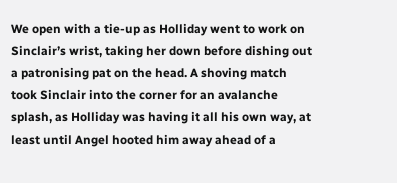We open with a tie-up as Holliday went to work on Sinclair’s wrist, taking her down before dishing out a patronising pat on the head. A shoving match took Sinclair into the corner for an avalanche splash, as Holliday was having it all his own way, at least until Angel hooted him away ahead of a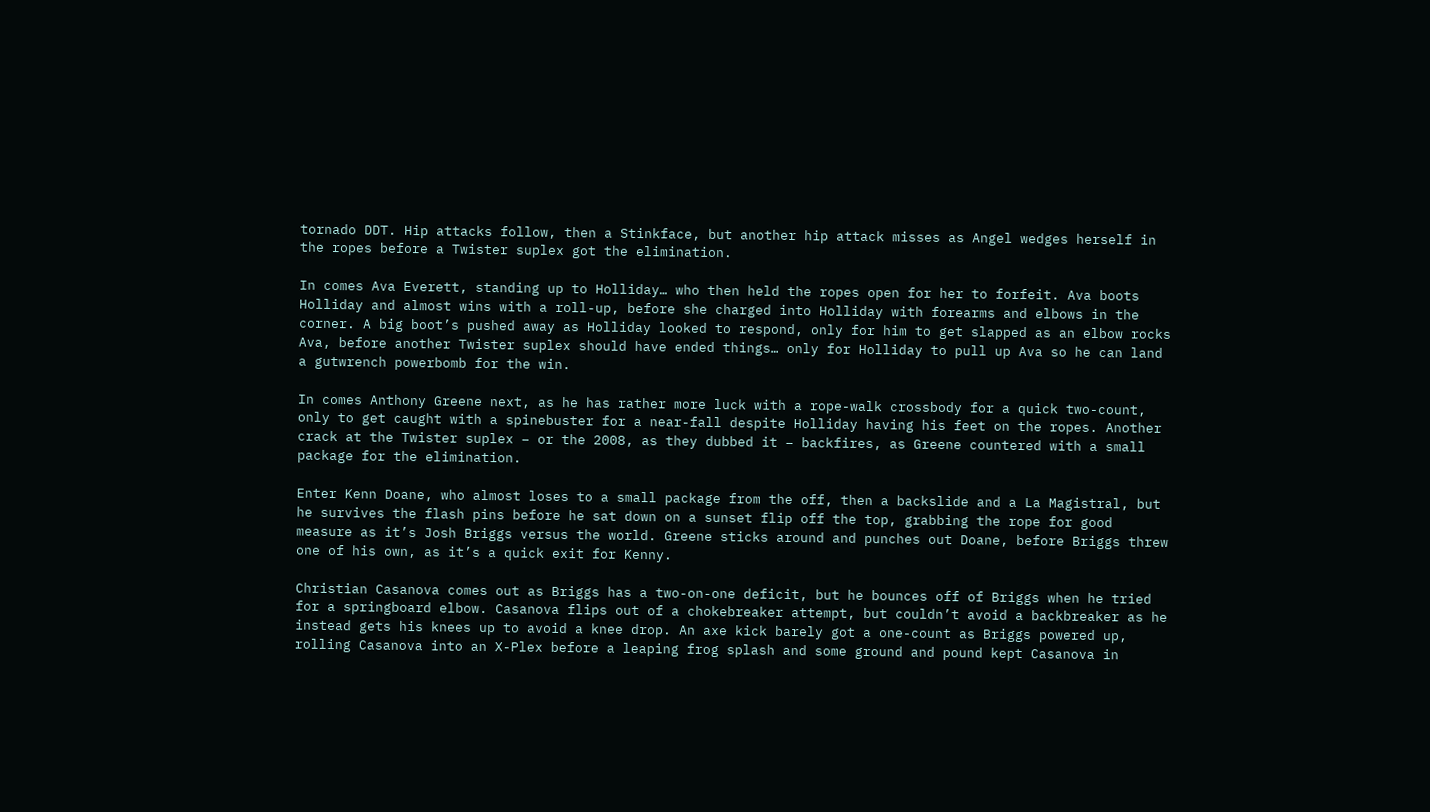tornado DDT. Hip attacks follow, then a Stinkface, but another hip attack misses as Angel wedges herself in the ropes before a Twister suplex got the elimination.

In comes Ava Everett, standing up to Holliday… who then held the ropes open for her to forfeit. Ava boots Holliday and almost wins with a roll-up, before she charged into Holliday with forearms and elbows in the corner. A big boot’s pushed away as Holliday looked to respond, only for him to get slapped as an elbow rocks Ava, before another Twister suplex should have ended things… only for Holliday to pull up Ava so he can land a gutwrench powerbomb for the win.

In comes Anthony Greene next, as he has rather more luck with a rope-walk crossbody for a quick two-count, only to get caught with a spinebuster for a near-fall despite Holliday having his feet on the ropes. Another crack at the Twister suplex – or the 2008, as they dubbed it – backfires, as Greene countered with a small package for the elimination.

Enter Kenn Doane, who almost loses to a small package from the off, then a backslide and a La Magistral, but he survives the flash pins before he sat down on a sunset flip off the top, grabbing the rope for good measure as it’s Josh Briggs versus the world. Greene sticks around and punches out Doane, before Briggs threw one of his own, as it’s a quick exit for Kenny.

Christian Casanova comes out as Briggs has a two-on-one deficit, but he bounces off of Briggs when he tried for a springboard elbow. Casanova flips out of a chokebreaker attempt, but couldn’t avoid a backbreaker as he instead gets his knees up to avoid a knee drop. An axe kick barely got a one-count as Briggs powered up, rolling Casanova into an X-Plex before a leaping frog splash and some ground and pound kept Casanova in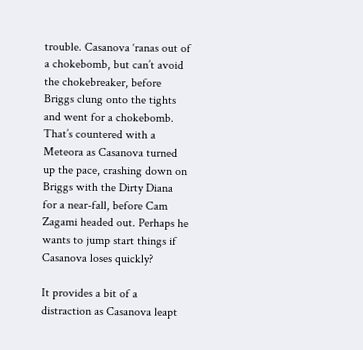trouble. Casanova ‘ranas out of a chokebomb, but can’t avoid the chokebreaker, before Briggs clung onto the tights and went for a chokebomb. That’s countered with a Meteora as Casanova turned up the pace, crashing down on Briggs with the Dirty Diana for a near-fall, before Cam Zagami headed out. Perhaps he wants to jump start things if Casanova loses quickly?

It provides a bit of a distraction as Casanova leapt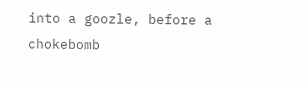into a goozle, before a chokebomb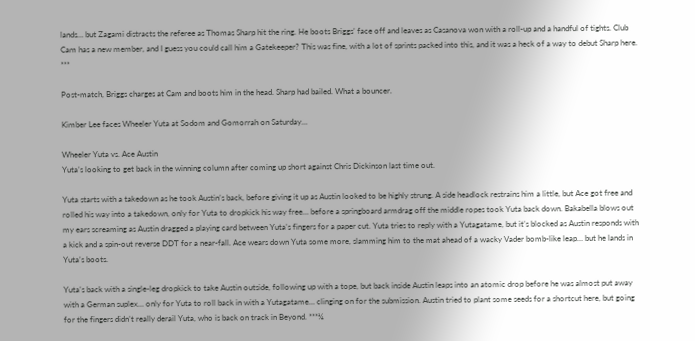lands… but Zagami distracts the referee as Thomas Sharp hit the ring. He boots Briggs’ face off and leaves as Casanova won with a roll-up and a handful of tights. Club Cam has a new member, and I guess you could call him a Gatekeeper? This was fine, with a lot of sprints packed into this, and it was a heck of a way to debut Sharp here. ***

Post-match, Briggs charges at Cam and boots him in the head. Sharp had bailed. What a bouncer.

Kimber Lee faces Wheeler Yuta at Sodom and Gomorrah on Saturday…

Wheeler Yuta vs. Ace Austin
Yuta’s looking to get back in the winning column after coming up short against Chris Dickinson last time out.

Yuta starts with a takedown as he took Austin’s back, before giving it up as Austin looked to be highly strung. A side headlock restrains him a little, but Ace got free and rolled his way into a takedown, only for Yuta to dropkick his way free… before a springboard armdrag off the middle ropes took Yuta back down. Bakabella blows out my ears screaming as Austin dragged a playing card between Yuta’s fingers for a paper cut. Yuta tries to reply with a Yutagatame, but it’s blocked as Austin responds with a kick and a spin-out reverse DDT for a near-fall. Ace wears down Yuta some more, slamming him to the mat ahead of a wacky Vader bomb-like leap… but he lands in Yuta’s boots.

Yuta’s back with a single-leg dropkick to take Austin outside, following up with a tope, but back inside Austin leaps into an atomic drop before he was almost put away with a German suplex… only for Yuta to roll back in with a Yutagatame… clinging on for the submission. Austin tried to plant some seeds for a shortcut here, but going for the fingers didn’t really derail Yuta, who is back on track in Beyond. ***¼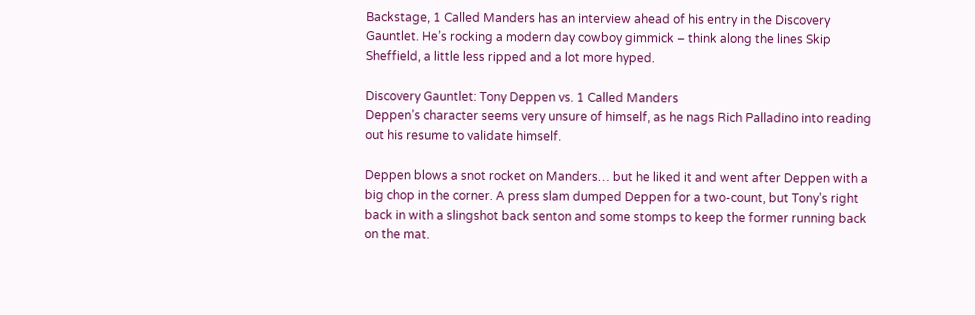Backstage, 1 Called Manders has an interview ahead of his entry in the Discovery Gauntlet. He’s rocking a modern day cowboy gimmick – think along the lines Skip Sheffield, a little less ripped and a lot more hyped.

Discovery Gauntlet: Tony Deppen vs. 1 Called Manders
Deppen’s character seems very unsure of himself, as he nags Rich Palladino into reading out his resume to validate himself.

Deppen blows a snot rocket on Manders… but he liked it and went after Deppen with a big chop in the corner. A press slam dumped Deppen for a two-count, but Tony’s right back in with a slingshot back senton and some stomps to keep the former running back on the mat.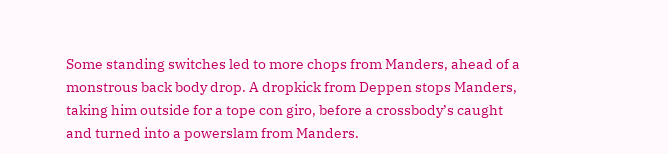Some standing switches led to more chops from Manders, ahead of a monstrous back body drop. A dropkick from Deppen stops Manders, taking him outside for a tope con giro, before a crossbody’s caught and turned into a powerslam from Manders.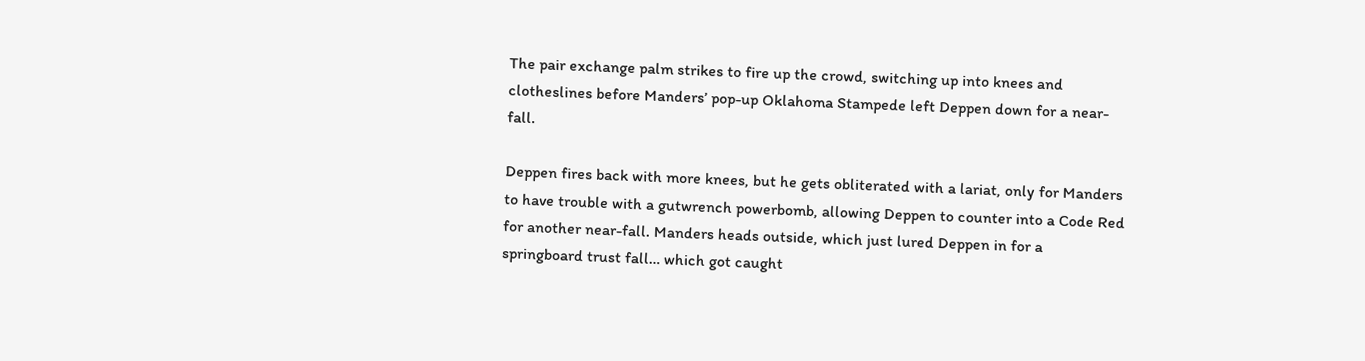The pair exchange palm strikes to fire up the crowd, switching up into knees and clotheslines before Manders’ pop-up Oklahoma Stampede left Deppen down for a near-fall.

Deppen fires back with more knees, but he gets obliterated with a lariat, only for Manders to have trouble with a gutwrench powerbomb, allowing Deppen to counter into a Code Red for another near-fall. Manders heads outside, which just lured Deppen in for a springboard trust fall… which got caught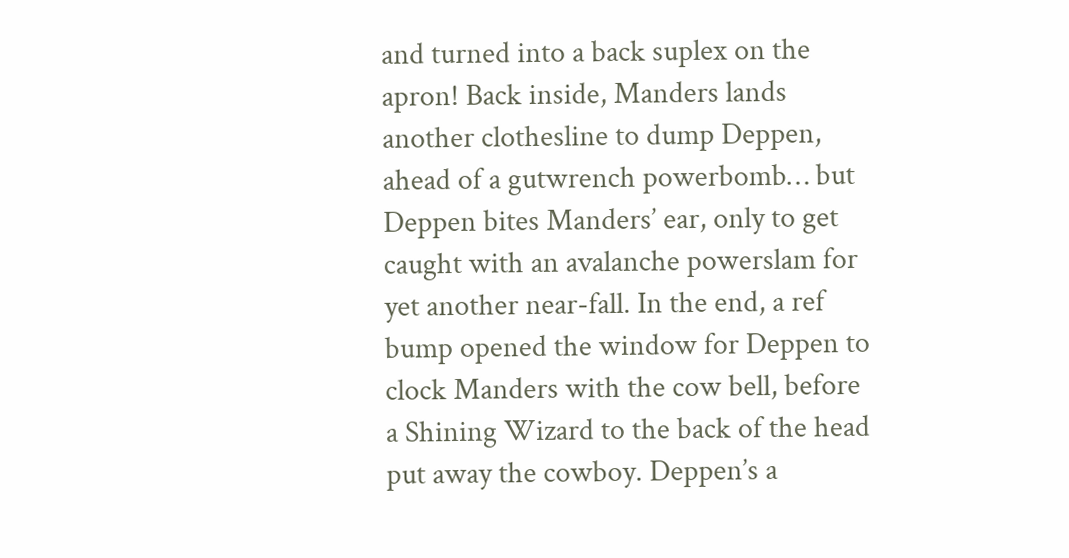and turned into a back suplex on the apron! Back inside, Manders lands another clothesline to dump Deppen, ahead of a gutwrench powerbomb… but Deppen bites Manders’ ear, only to get caught with an avalanche powerslam for yet another near-fall. In the end, a ref bump opened the window for Deppen to clock Manders with the cow bell, before a Shining Wizard to the back of the head put away the cowboy. Deppen’s a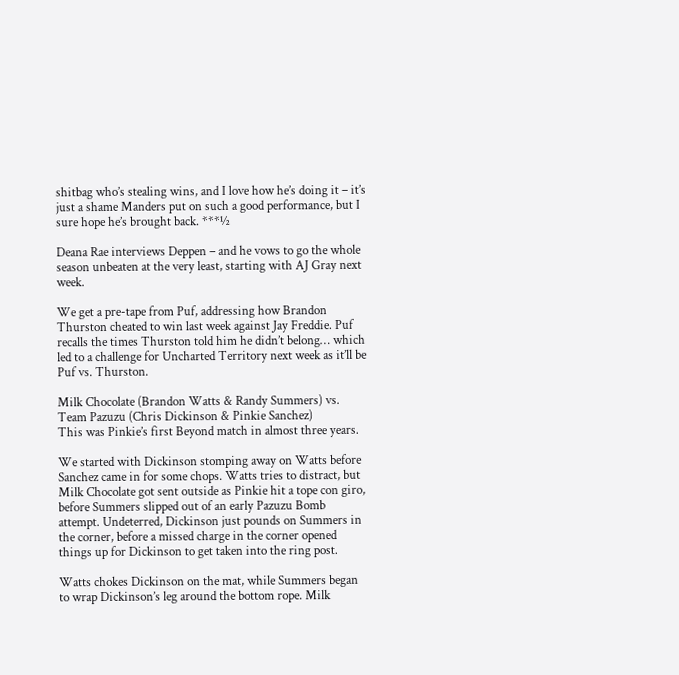shitbag who’s stealing wins, and I love how he’s doing it – it’s just a shame Manders put on such a good performance, but I sure hope he’s brought back. ***½

Deana Rae interviews Deppen – and he vows to go the whole season unbeaten at the very least, starting with AJ Gray next week.

We get a pre-tape from Puf, addressing how Brandon Thurston cheated to win last week against Jay Freddie. Puf recalls the times Thurston told him he didn’t belong… which led to a challenge for Uncharted Territory next week as it’ll be Puf vs. Thurston.

Milk Chocolate (Brandon Watts & Randy Summers) vs. Team Pazuzu (Chris Dickinson & Pinkie Sanchez)
This was Pinkie’s first Beyond match in almost three years.

We started with Dickinson stomping away on Watts before Sanchez came in for some chops. Watts tries to distract, but Milk Chocolate got sent outside as Pinkie hit a tope con giro, before Summers slipped out of an early Pazuzu Bomb attempt. Undeterred, Dickinson just pounds on Summers in the corner, before a missed charge in the corner opened things up for Dickinson to get taken into the ring post.

Watts chokes Dickinson on the mat, while Summers began to wrap Dickinson’s leg around the bottom rope. Milk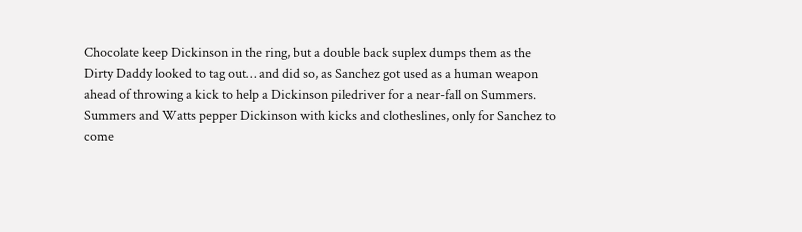Chocolate keep Dickinson in the ring, but a double back suplex dumps them as the Dirty Daddy looked to tag out… and did so, as Sanchez got used as a human weapon ahead of throwing a kick to help a Dickinson piledriver for a near-fall on Summers. Summers and Watts pepper Dickinson with kicks and clotheslines, only for Sanchez to come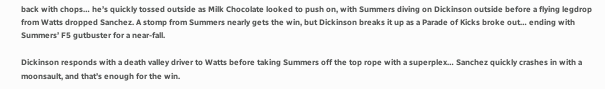back with chops… he’s quickly tossed outside as Milk Chocolate looked to push on, with Summers diving on Dickinson outside before a flying legdrop from Watts dropped Sanchez. A stomp from Summers nearly gets the win, but Dickinson breaks it up as a Parade of Kicks broke out… ending with Summers’ F5 gutbuster for a near-fall.

Dickinson responds with a death valley driver to Watts before taking Summers off the top rope with a superplex… Sanchez quickly crashes in with a moonsault, and that’s enough for the win.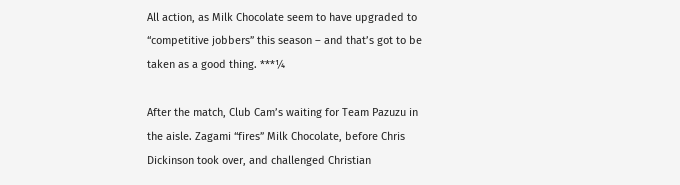All action, as Milk Chocolate seem to have upgraded to “competitive jobbers” this season – and that’s got to be taken as a good thing. ***¼

After the match, Club Cam’s waiting for Team Pazuzu in the aisle. Zagami “fires” Milk Chocolate, before Chris Dickinson took over, and challenged Christian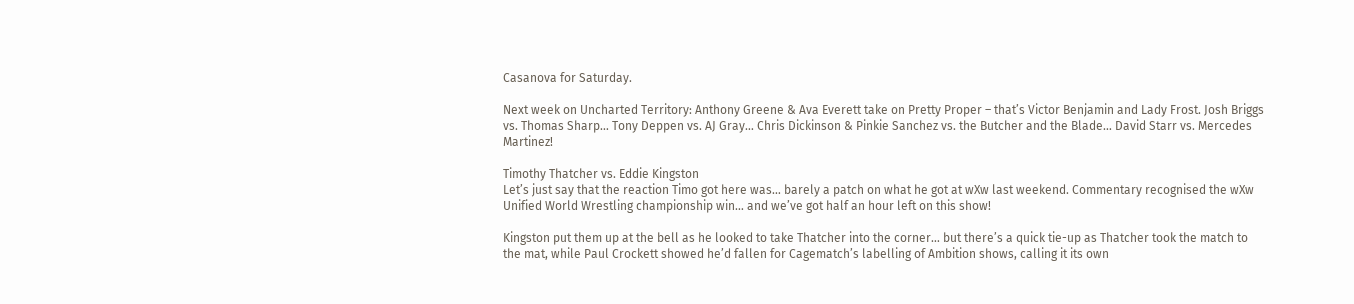Casanova for Saturday.

Next week on Uncharted Territory: Anthony Greene & Ava Everett take on Pretty Proper – that’s Victor Benjamin and Lady Frost. Josh Briggs vs. Thomas Sharp… Tony Deppen vs. AJ Gray… Chris Dickinson & Pinkie Sanchez vs. the Butcher and the Blade… David Starr vs. Mercedes Martinez!

Timothy Thatcher vs. Eddie Kingston
Let’s just say that the reaction Timo got here was… barely a patch on what he got at wXw last weekend. Commentary recognised the wXw Unified World Wrestling championship win… and we’ve got half an hour left on this show!

Kingston put them up at the bell as he looked to take Thatcher into the corner… but there’s a quick tie-up as Thatcher took the match to the mat, while Paul Crockett showed he’d fallen for Cagematch’s labelling of Ambition shows, calling it its own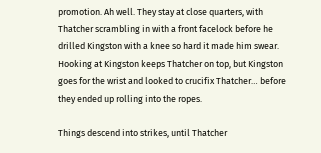promotion. Ah well. They stay at close quarters, with Thatcher scrambling in with a front facelock before he drilled Kingston with a knee so hard it made him swear. Hooking at Kingston keeps Thatcher on top, but Kingston goes for the wrist and looked to crucifix Thatcher… before they ended up rolling into the ropes.

Things descend into strikes, until Thatcher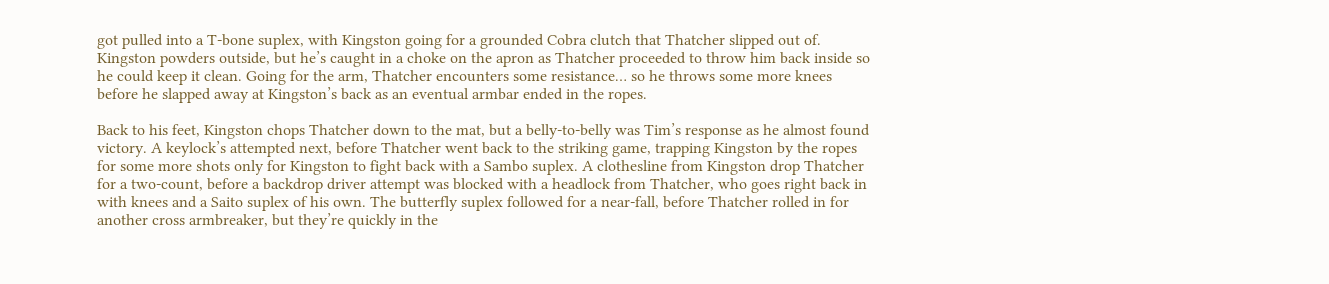got pulled into a T-bone suplex, with Kingston going for a grounded Cobra clutch that Thatcher slipped out of. Kingston powders outside, but he’s caught in a choke on the apron as Thatcher proceeded to throw him back inside so he could keep it clean. Going for the arm, Thatcher encounters some resistance… so he throws some more knees before he slapped away at Kingston’s back as an eventual armbar ended in the ropes.

Back to his feet, Kingston chops Thatcher down to the mat, but a belly-to-belly was Tim’s response as he almost found victory. A keylock’s attempted next, before Thatcher went back to the striking game, trapping Kingston by the ropes for some more shots only for Kingston to fight back with a Sambo suplex. A clothesline from Kingston drop Thatcher for a two-count, before a backdrop driver attempt was blocked with a headlock from Thatcher, who goes right back in with knees and a Saito suplex of his own. The butterfly suplex followed for a near-fall, before Thatcher rolled in for another cross armbreaker, but they’re quickly in the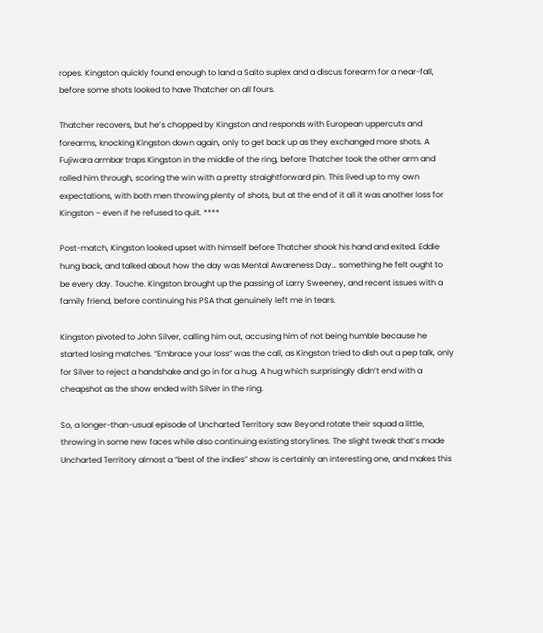ropes. Kingston quickly found enough to land a Saito suplex and a discus forearm for a near-fall, before some shots looked to have Thatcher on all fours.

Thatcher recovers, but he’s chopped by Kingston and responds with European uppercuts and forearms, knocking Kingston down again, only to get back up as they exchanged more shots. A Fujiwara armbar traps Kingston in the middle of the ring, before Thatcher took the other arm and rolled him through, scoring the win with a pretty straightforward pin. This lived up to my own expectations, with both men throwing plenty of shots, but at the end of it all it was another loss for Kingston – even if he refused to quit. ****

Post-match, Kingston looked upset with himself before Thatcher shook his hand and exited. Eddie hung back, and talked about how the day was Mental Awareness Day… something he felt ought to be every day. Touche. Kingston brought up the passing of Larry Sweeney, and recent issues with a family friend, before continuing his PSA that genuinely left me in tears.

Kingston pivoted to John Silver, calling him out, accusing him of not being humble because he started losing matches. “Embrace your loss” was the call, as Kingston tried to dish out a pep talk, only for Silver to reject a handshake and go in for a hug. A hug which surprisingly didn’t end with a cheapshot as the show ended with Silver in the ring.

So, a longer-than-usual episode of Uncharted Territory saw Beyond rotate their squad a little, throwing in some new faces while also continuing existing storylines. The slight tweak that’s made Uncharted Territory almost a “best of the indies” show is certainly an interesting one, and makes this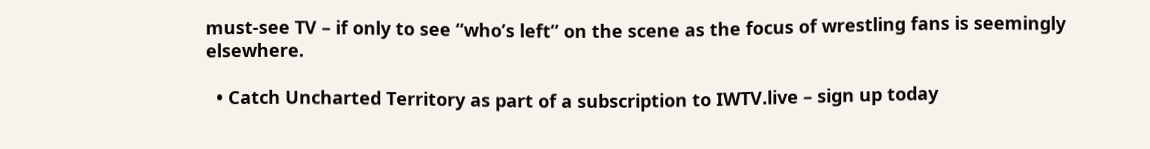must-see TV – if only to see “who’s left” on the scene as the focus of wrestling fans is seemingly elsewhere.

  • Catch Uncharted Territory as part of a subscription to IWTV.live – sign up today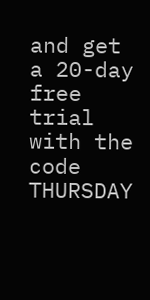and get a 20-day free trial with the code THURSDAY